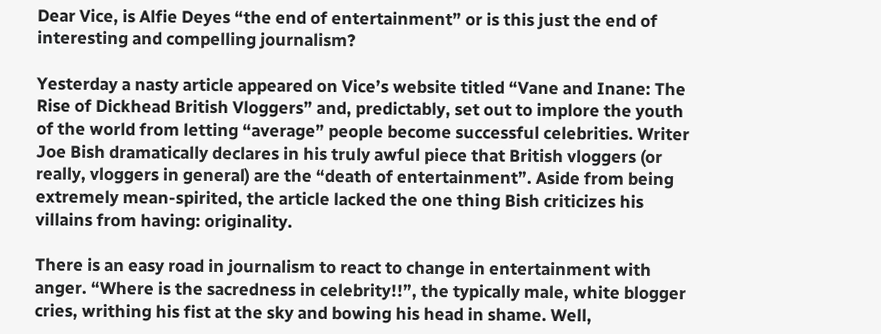Dear Vice, is Alfie Deyes “the end of entertainment” or is this just the end of interesting and compelling journalism?

Yesterday a nasty article appeared on Vice’s website titled “Vane and Inane: The Rise of Dickhead British Vloggers” and, predictably, set out to implore the youth of the world from letting “average” people become successful celebrities. Writer Joe Bish dramatically declares in his truly awful piece that British vloggers (or really, vloggers in general) are the “death of entertainment”. Aside from being extremely mean-spirited, the article lacked the one thing Bish criticizes his villains from having: originality.

There is an easy road in journalism to react to change in entertainment with anger. “Where is the sacredness in celebrity!!”, the typically male, white blogger cries, writhing his fist at the sky and bowing his head in shame. Well,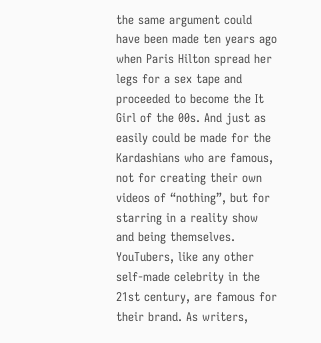the same argument could have been made ten years ago when Paris Hilton spread her legs for a sex tape and proceeded to become the It Girl of the 00s. And just as easily could be made for the Kardashians who are famous, not for creating their own videos of “nothing”, but for starring in a reality show and being themselves. YouTubers, like any other self-made celebrity in the 21st century, are famous for their brand. As writers,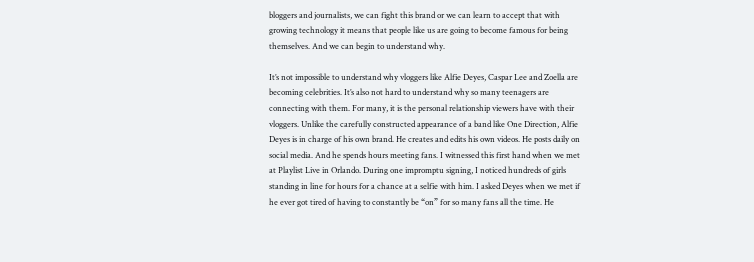bloggers and journalists, we can fight this brand or we can learn to accept that with growing technology it means that people like us are going to become famous for being themselves. And we can begin to understand why.

It’s not impossible to understand why vloggers like Alfie Deyes, Caspar Lee and Zoella are becoming celebrities. It’s also not hard to understand why so many teenagers are connecting with them. For many, it is the personal relationship viewers have with their vloggers. Unlike the carefully constructed appearance of a band like One Direction, Alfie Deyes is in charge of his own brand. He creates and edits his own videos. He posts daily on social media. And he spends hours meeting fans. I witnessed this first hand when we met at Playlist Live in Orlando. During one impromptu signing, I noticed hundreds of girls standing in line for hours for a chance at a selfie with him. I asked Deyes when we met if he ever got tired of having to constantly be “on” for so many fans all the time. He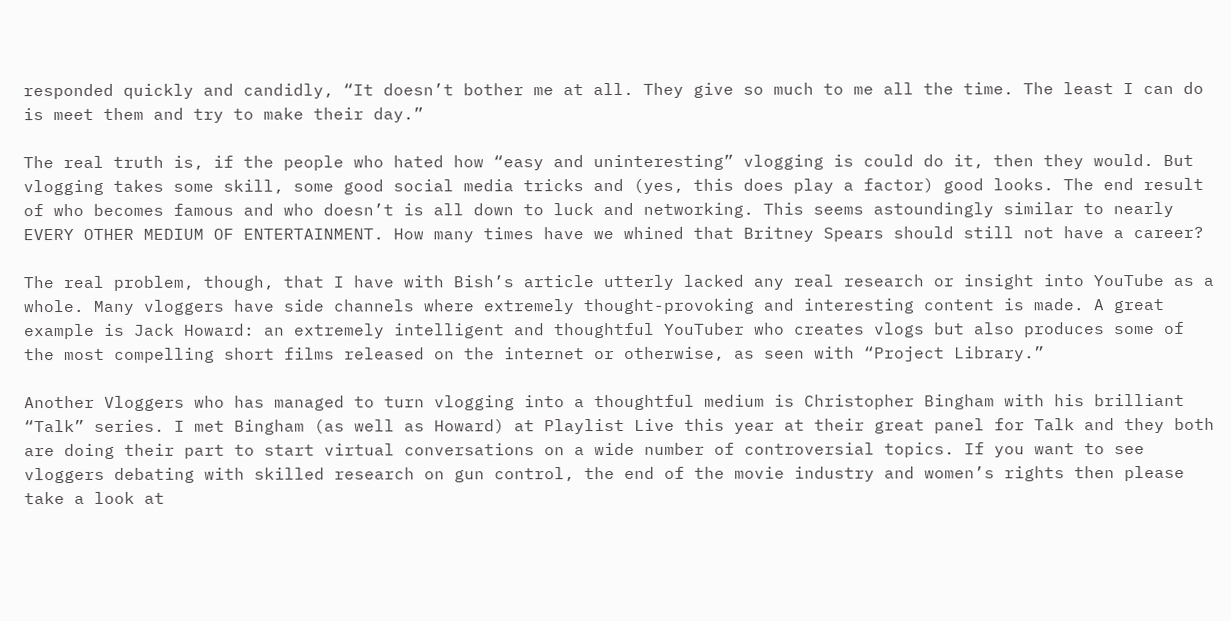responded quickly and candidly, “It doesn’t bother me at all. They give so much to me all the time. The least I can do is meet them and try to make their day.”

The real truth is, if the people who hated how “easy and uninteresting” vlogging is could do it, then they would. But vlogging takes some skill, some good social media tricks and (yes, this does play a factor) good looks. The end result of who becomes famous and who doesn’t is all down to luck and networking. This seems astoundingly similar to nearly EVERY OTHER MEDIUM OF ENTERTAINMENT. How many times have we whined that Britney Spears should still not have a career?

The real problem, though, that I have with Bish’s article utterly lacked any real research or insight into YouTube as a whole. Many vloggers have side channels where extremely thought-provoking and interesting content is made. A great example is Jack Howard: an extremely intelligent and thoughtful YouTuber who creates vlogs but also produces some of the most compelling short films released on the internet or otherwise, as seen with “Project Library.”

Another Vloggers who has managed to turn vlogging into a thoughtful medium is Christopher Bingham with his brilliant “Talk” series. I met Bingham (as well as Howard) at Playlist Live this year at their great panel for Talk and they both are doing their part to start virtual conversations on a wide number of controversial topics. If you want to see vloggers debating with skilled research on gun control, the end of the movie industry and women’s rights then please take a look at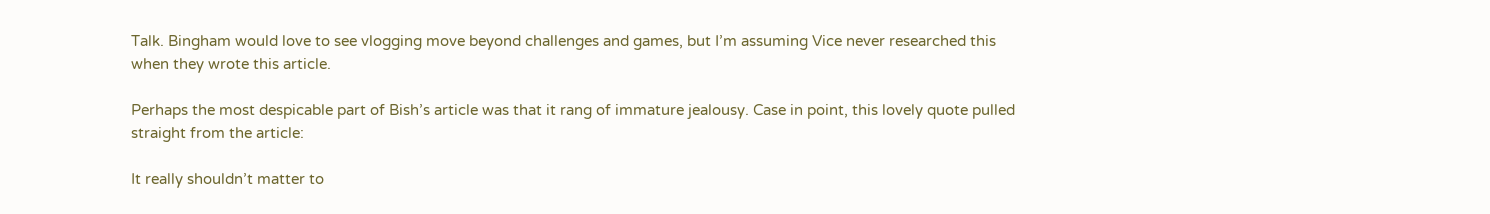Talk. Bingham would love to see vlogging move beyond challenges and games, but I’m assuming Vice never researched this when they wrote this article.

Perhaps the most despicable part of Bish’s article was that it rang of immature jealousy. Case in point, this lovely quote pulled straight from the article:

It really shouldn’t matter to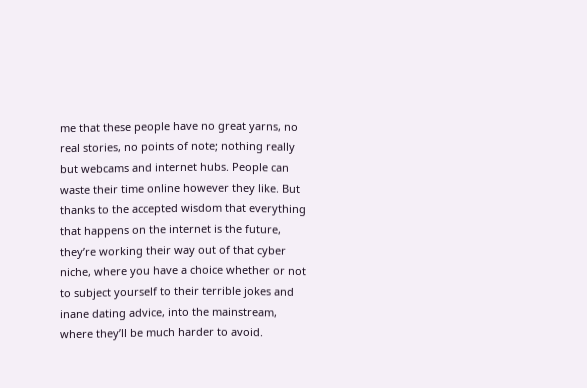me that these people have no great yarns, no real stories, no points of note; nothing really but webcams and internet hubs. People can waste their time online however they like. But thanks to the accepted wisdom that everything that happens on the internet is the future, they’re working their way out of that cyber niche, where you have a choice whether or not to subject yourself to their terrible jokes and inane dating advice, into the mainstream, where they’ll be much harder to avoid.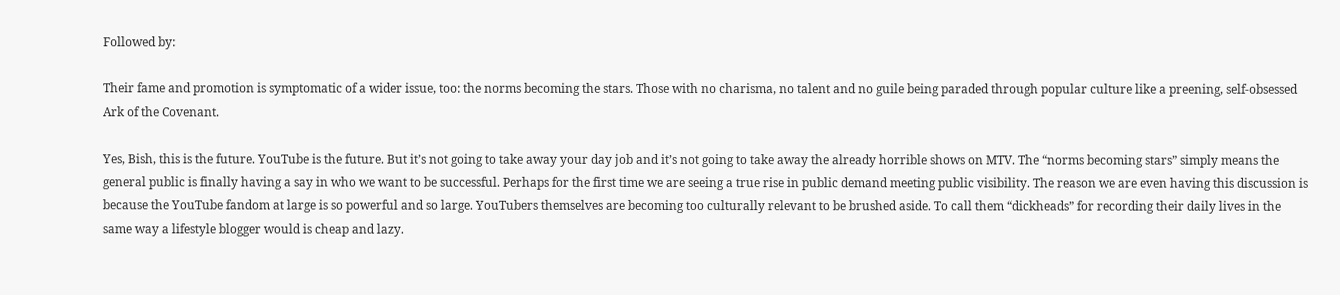Followed by:

Their fame and promotion is symptomatic of a wider issue, too: the norms becoming the stars. Those with no charisma, no talent and no guile being paraded through popular culture like a preening, self-obsessed Ark of the Covenant.

Yes, Bish, this is the future. YouTube is the future. But it’s not going to take away your day job and it’s not going to take away the already horrible shows on MTV. The “norms becoming stars” simply means the general public is finally having a say in who we want to be successful. Perhaps for the first time we are seeing a true rise in public demand meeting public visibility. The reason we are even having this discussion is because the YouTube fandom at large is so powerful and so large. YouTubers themselves are becoming too culturally relevant to be brushed aside. To call them “dickheads” for recording their daily lives in the same way a lifestyle blogger would is cheap and lazy.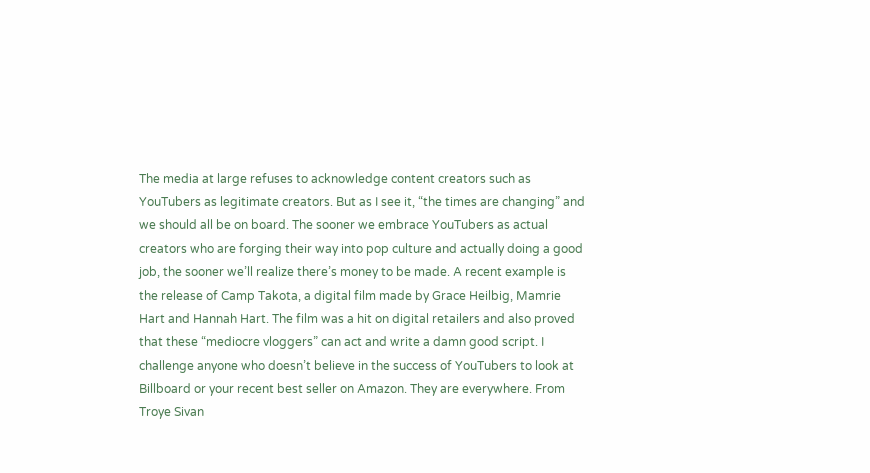The media at large refuses to acknowledge content creators such as YouTubers as legitimate creators. But as I see it, “the times are changing” and we should all be on board. The sooner we embrace YouTubers as actual creators who are forging their way into pop culture and actually doing a good job, the sooner we’ll realize there’s money to be made. A recent example is the release of Camp Takota, a digital film made by Grace Heilbig, Mamrie Hart and Hannah Hart. The film was a hit on digital retailers and also proved that these “mediocre vloggers” can act and write a damn good script. I challenge anyone who doesn’t believe in the success of YouTubers to look at Billboard or your recent best seller on Amazon. They are everywhere. From Troye Sivan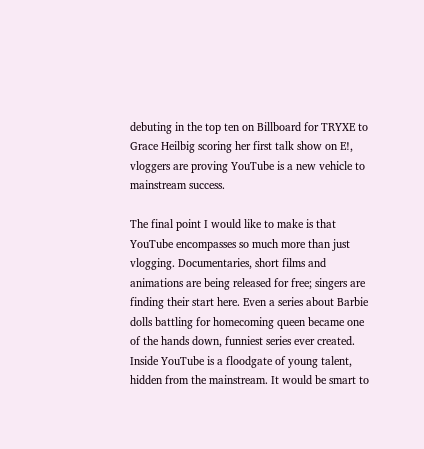debuting in the top ten on Billboard for TRYXE to Grace Heilbig scoring her first talk show on E!, vloggers are proving YouTube is a new vehicle to mainstream success.

The final point I would like to make is that YouTube encompasses so much more than just vlogging. Documentaries, short films and animations are being released for free; singers are finding their start here. Even a series about Barbie dolls battling for homecoming queen became one of the hands down, funniest series ever created. Inside YouTube is a floodgate of young talent, hidden from the mainstream. It would be smart to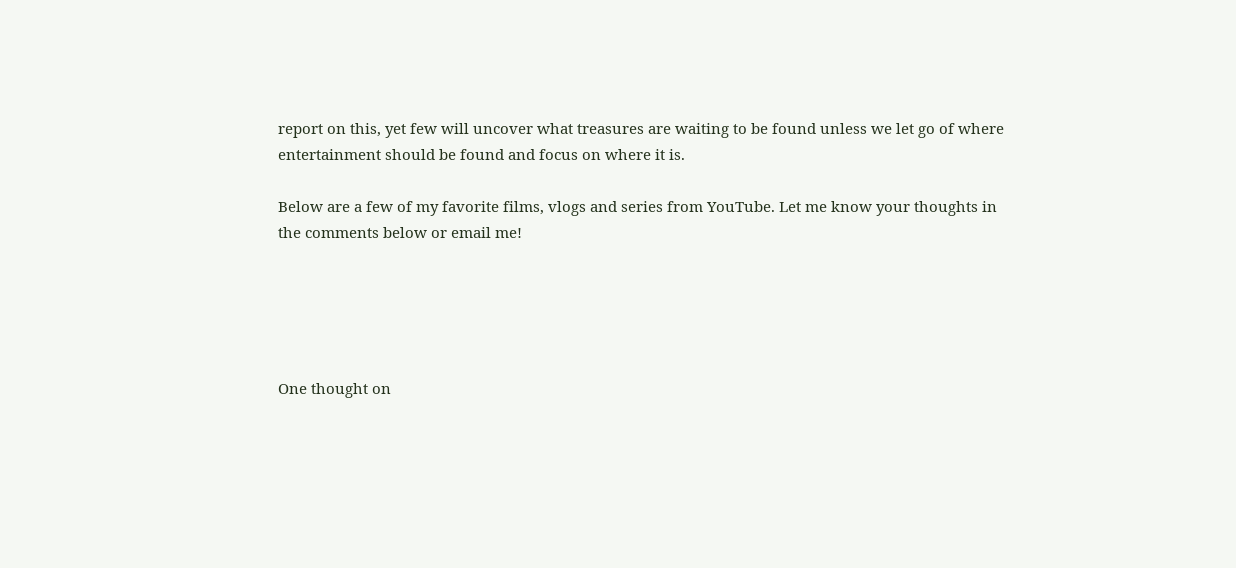report on this, yet few will uncover what treasures are waiting to be found unless we let go of where entertainment should be found and focus on where it is.

Below are a few of my favorite films, vlogs and series from YouTube. Let me know your thoughts in the comments below or email me!





One thought on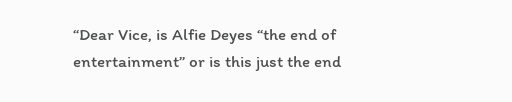“Dear Vice, is Alfie Deyes “the end of entertainment” or is this just the end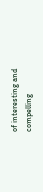of interesting and compelling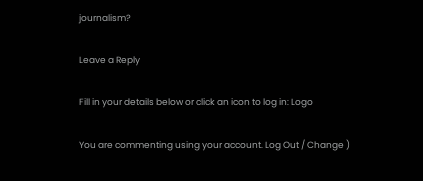journalism?

Leave a Reply

Fill in your details below or click an icon to log in: Logo

You are commenting using your account. Log Out / Change )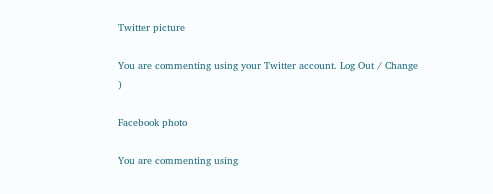Twitter picture

You are commenting using your Twitter account. Log Out / Change )

Facebook photo

You are commenting using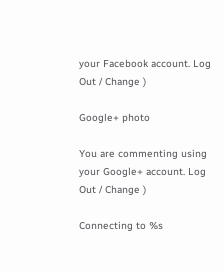your Facebook account. Log Out / Change )

Google+ photo

You are commenting using your Google+ account. Log Out / Change )

Connecting to %s